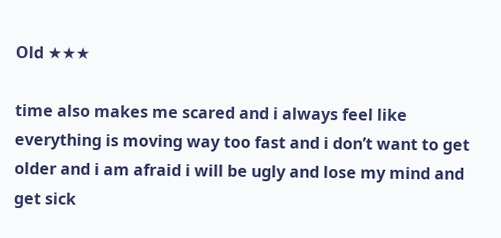Old ★★★

time also makes me scared and i always feel like everything is moving way too fast and i don’t want to get older and i am afraid i will be ugly and lose my mind and get sick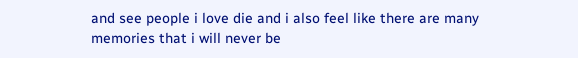and see people i love die and i also feel like there are many memories that i will never be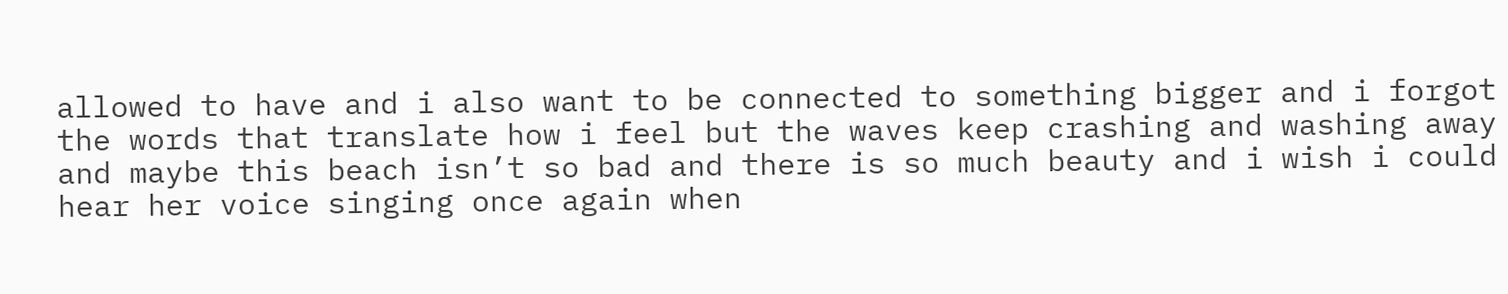allowed to have and i also want to be connected to something bigger and i forgot the words that translate how i feel but the waves keep crashing and washing away and maybe this beach isn’t so bad and there is so much beauty and i wish i could hear her voice singing once again when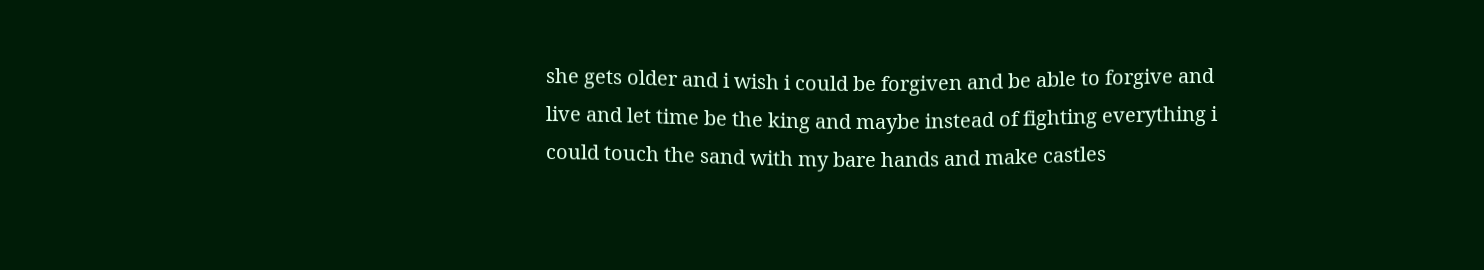she gets older and i wish i could be forgiven and be able to forgive and live and let time be the king and maybe instead of fighting everything i could touch the sand with my bare hands and make castles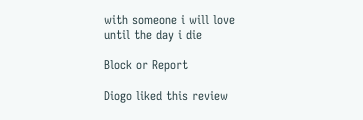with someone i will love until the day i die

Block or Report

Diogo liked this review